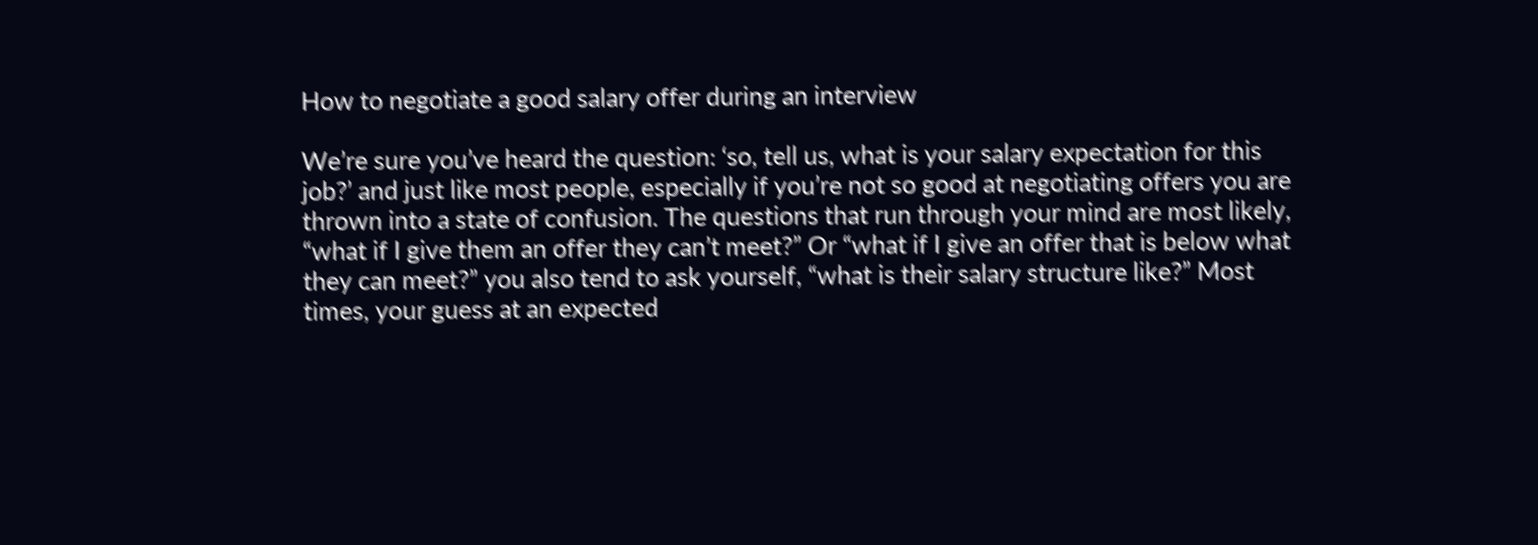How to negotiate a good salary offer during an interview

We’re sure you’ve heard the question: ‘so, tell us, what is your salary expectation for this job?’ and just like most people, especially if you’re not so good at negotiating offers you are thrown into a state of confusion. The questions that run through your mind are most likely, “what if I give them an offer they can’t meet?” Or “what if I give an offer that is below what they can meet?” you also tend to ask yourself, “what is their salary structure like?” Most times, your guess at an expected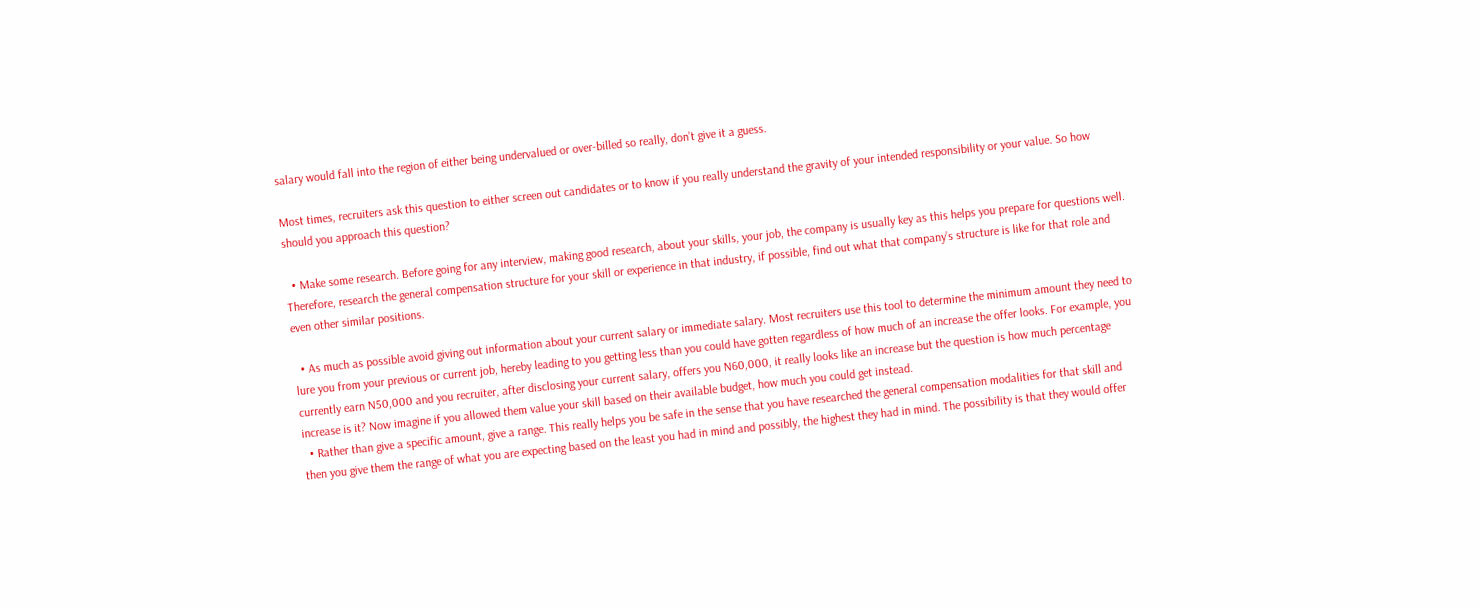salary would fall into the region of either being undervalued or over-billed so really, don’t give it a guess.

Most times, recruiters ask this question to either screen out candidates or to know if you really understand the gravity of your intended responsibility or your value. So how should you approach this question?

  • Make some research. Before going for any interview, making good research, about your skills, your job, the company is usually key as this helps you prepare for questions well. Therefore, research the general compensation structure for your skill or experience in that industry, if possible, find out what that company’s structure is like for that role and even other similar positions.

  • As much as possible avoid giving out information about your current salary or immediate salary. Most recruiters use this tool to determine the minimum amount they need to lure you from your previous or current job, hereby leading to you getting less than you could have gotten regardless of how much of an increase the offer looks. For example, you currently earn N50,000 and you recruiter, after disclosing your current salary, offers you N60,000, it really looks like an increase but the question is how much percentage increase is it? Now imagine if you allowed them value your skill based on their available budget, how much you could get instead.
  • Rather than give a specific amount, give a range. This really helps you be safe in the sense that you have researched the general compensation modalities for that skill and then you give them the range of what you are expecting based on the least you had in mind and possibly, the highest they had in mind. The possibility is that they would offer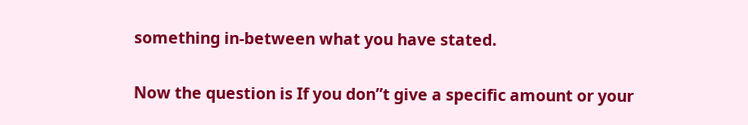something in-between what you have stated.

Now the question is If you don”t give a specific amount or your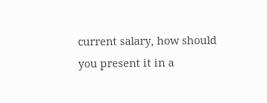current salary, how should you present it in a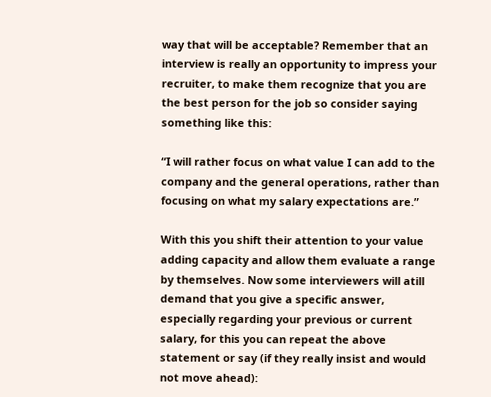way that will be acceptable? Remember that an interview is really an opportunity to impress your recruiter, to make them recognize that you are the best person for the job so consider saying something like this:

“I will rather focus on what value I can add to the company and the general operations, rather than focusing on what my salary expectations are.”

With this you shift their attention to your value adding capacity and allow them evaluate a range by themselves. Now some interviewers will atill demand that you give a specific answer, especially regarding your previous or current salary, for this you can repeat the above statement or say (if they really insist and would not move ahead):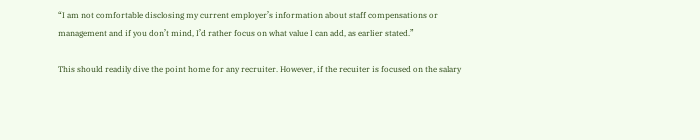“I am not comfortable disclosing my current employer’s information about staff compensations or management and if you don’t mind, I’d rather focus on what value I can add, as earlier stated.”

This should readily dive the point home for any recruiter. However, if the recuiter is focused on the salary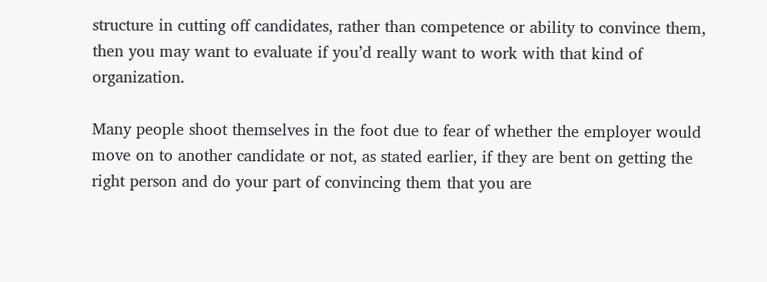structure in cutting off candidates, rather than competence or ability to convince them, then you may want to evaluate if you’d really want to work with that kind of organization.

Many people shoot themselves in the foot due to fear of whether the employer would move on to another candidate or not, as stated earlier, if they are bent on getting the right person and do your part of convincing them that you are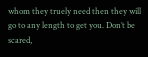whom they truely need then they will go to any length to get you. Don’t be scared,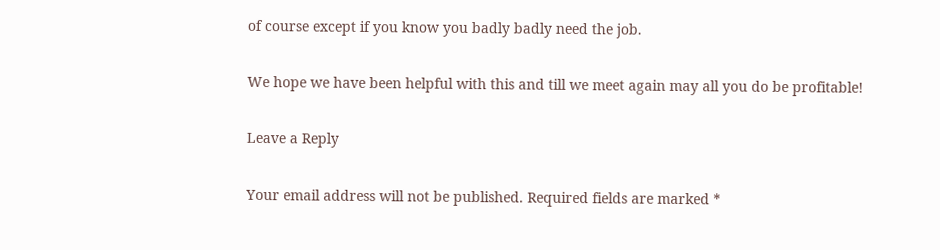of course except if you know you badly badly need the job.

We hope we have been helpful with this and till we meet again may all you do be profitable!

Leave a Reply

Your email address will not be published. Required fields are marked *